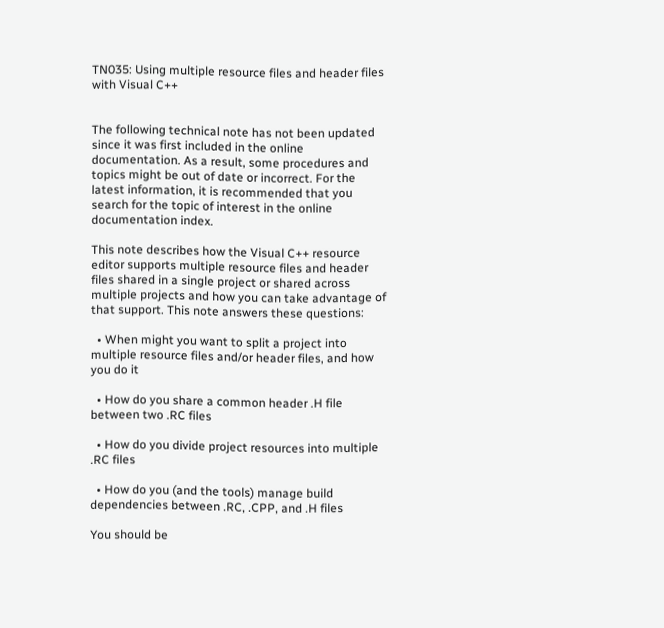TN035: Using multiple resource files and header files with Visual C++


The following technical note has not been updated since it was first included in the online documentation. As a result, some procedures and topics might be out of date or incorrect. For the latest information, it is recommended that you search for the topic of interest in the online documentation index.

This note describes how the Visual C++ resource editor supports multiple resource files and header files shared in a single project or shared across multiple projects and how you can take advantage of that support. This note answers these questions:

  • When might you want to split a project into multiple resource files and/or header files, and how you do it

  • How do you share a common header .H file between two .RC files

  • How do you divide project resources into multiple .RC files

  • How do you (and the tools) manage build dependencies between .RC, .CPP, and .H files

You should be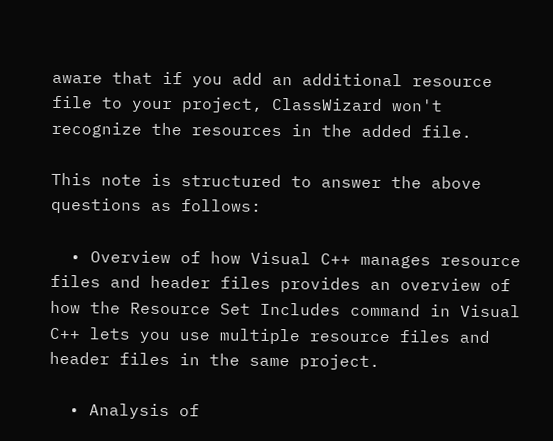aware that if you add an additional resource file to your project, ClassWizard won't recognize the resources in the added file.

This note is structured to answer the above questions as follows:

  • Overview of how Visual C++ manages resource files and header files provides an overview of how the Resource Set Includes command in Visual C++ lets you use multiple resource files and header files in the same project.

  • Analysis of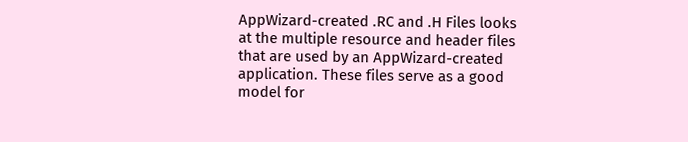AppWizard-created .RC and .H Files looks at the multiple resource and header files that are used by an AppWizard-created application. These files serve as a good model for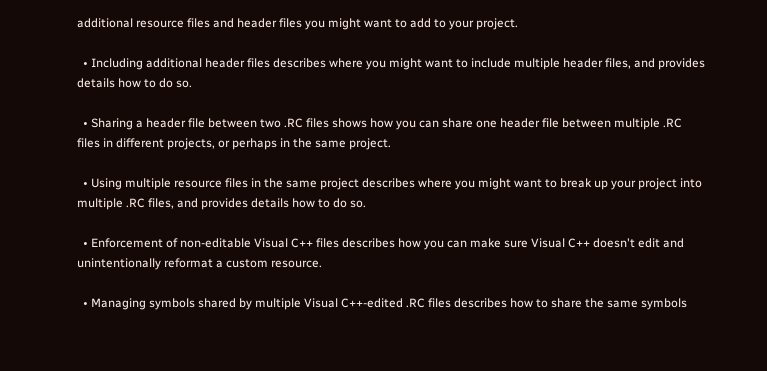additional resource files and header files you might want to add to your project.

  • Including additional header files describes where you might want to include multiple header files, and provides details how to do so.

  • Sharing a header file between two .RC files shows how you can share one header file between multiple .RC files in different projects, or perhaps in the same project.

  • Using multiple resource files in the same project describes where you might want to break up your project into multiple .RC files, and provides details how to do so.

  • Enforcement of non-editable Visual C++ files describes how you can make sure Visual C++ doesn't edit and unintentionally reformat a custom resource.

  • Managing symbols shared by multiple Visual C++-edited .RC files describes how to share the same symbols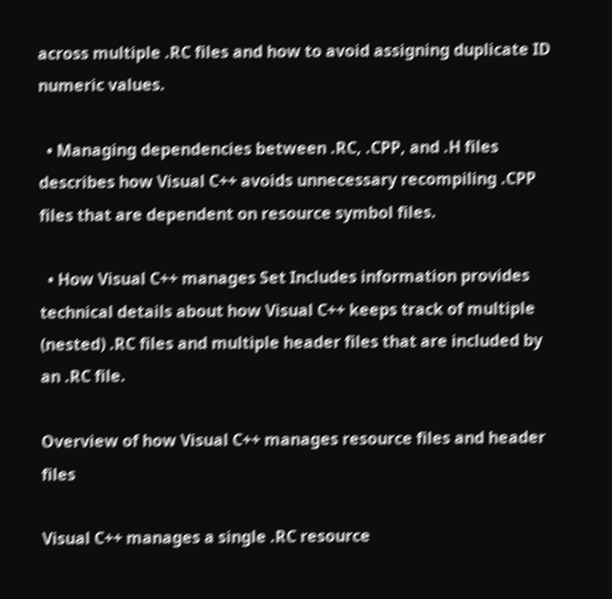across multiple .RC files and how to avoid assigning duplicate ID numeric values.

  • Managing dependencies between .RC, .CPP, and .H files describes how Visual C++ avoids unnecessary recompiling .CPP files that are dependent on resource symbol files.

  • How Visual C++ manages Set Includes information provides technical details about how Visual C++ keeps track of multiple (nested) .RC files and multiple header files that are included by an .RC file.

Overview of how Visual C++ manages resource files and header files

Visual C++ manages a single .RC resource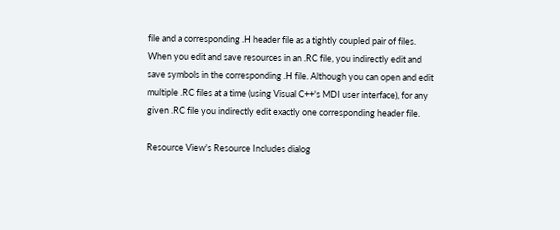file and a corresponding .H header file as a tightly coupled pair of files. When you edit and save resources in an .RC file, you indirectly edit and save symbols in the corresponding .H file. Although you can open and edit multiple .RC files at a time (using Visual C++'s MDI user interface), for any given .RC file you indirectly edit exactly one corresponding header file.

Resource View's Resource Includes dialog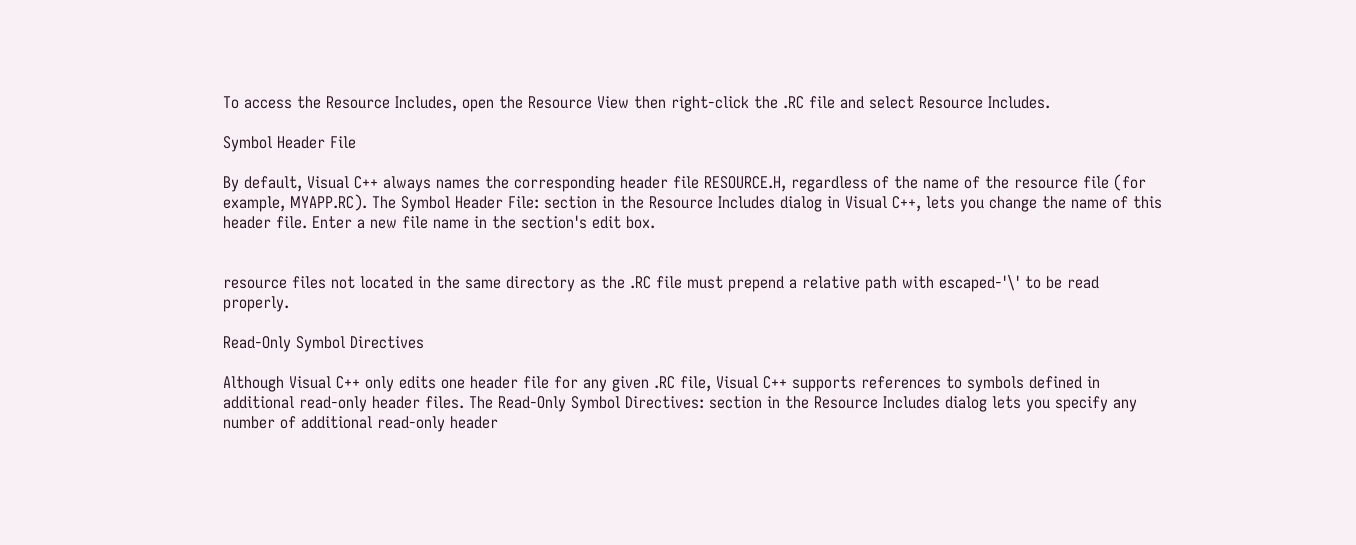To access the Resource Includes, open the Resource View then right-click the .RC file and select Resource Includes.

Symbol Header File

By default, Visual C++ always names the corresponding header file RESOURCE.H, regardless of the name of the resource file (for example, MYAPP.RC). The Symbol Header File: section in the Resource Includes dialog in Visual C++, lets you change the name of this header file. Enter a new file name in the section's edit box.


resource files not located in the same directory as the .RC file must prepend a relative path with escaped-'\' to be read properly.

Read-Only Symbol Directives

Although Visual C++ only edits one header file for any given .RC file, Visual C++ supports references to symbols defined in additional read-only header files. The Read-Only Symbol Directives: section in the Resource Includes dialog lets you specify any number of additional read-only header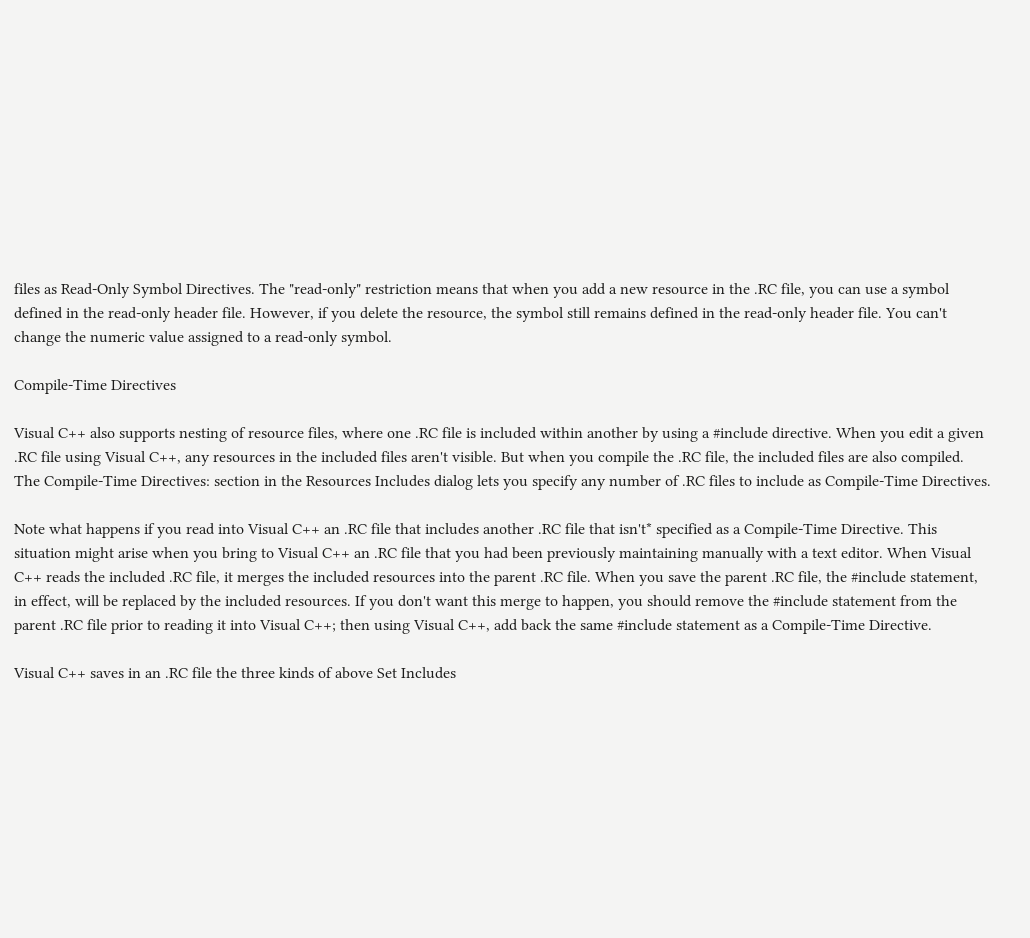files as Read-Only Symbol Directives. The "read-only" restriction means that when you add a new resource in the .RC file, you can use a symbol defined in the read-only header file. However, if you delete the resource, the symbol still remains defined in the read-only header file. You can't change the numeric value assigned to a read-only symbol.

Compile-Time Directives

Visual C++ also supports nesting of resource files, where one .RC file is included within another by using a #include directive. When you edit a given .RC file using Visual C++, any resources in the included files aren't visible. But when you compile the .RC file, the included files are also compiled. The Compile-Time Directives: section in the Resources Includes dialog lets you specify any number of .RC files to include as Compile-Time Directives.

Note what happens if you read into Visual C++ an .RC file that includes another .RC file that isn't* specified as a Compile-Time Directive. This situation might arise when you bring to Visual C++ an .RC file that you had been previously maintaining manually with a text editor. When Visual C++ reads the included .RC file, it merges the included resources into the parent .RC file. When you save the parent .RC file, the #include statement, in effect, will be replaced by the included resources. If you don't want this merge to happen, you should remove the #include statement from the parent .RC file prior to reading it into Visual C++; then using Visual C++, add back the same #include statement as a Compile-Time Directive.

Visual C++ saves in an .RC file the three kinds of above Set Includes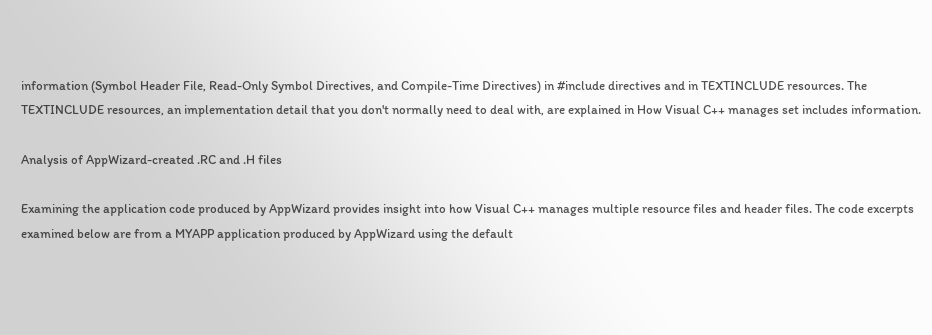information (Symbol Header File, Read-Only Symbol Directives, and Compile-Time Directives) in #include directives and in TEXTINCLUDE resources. The TEXTINCLUDE resources, an implementation detail that you don't normally need to deal with, are explained in How Visual C++ manages set includes information.

Analysis of AppWizard-created .RC and .H files

Examining the application code produced by AppWizard provides insight into how Visual C++ manages multiple resource files and header files. The code excerpts examined below are from a MYAPP application produced by AppWizard using the default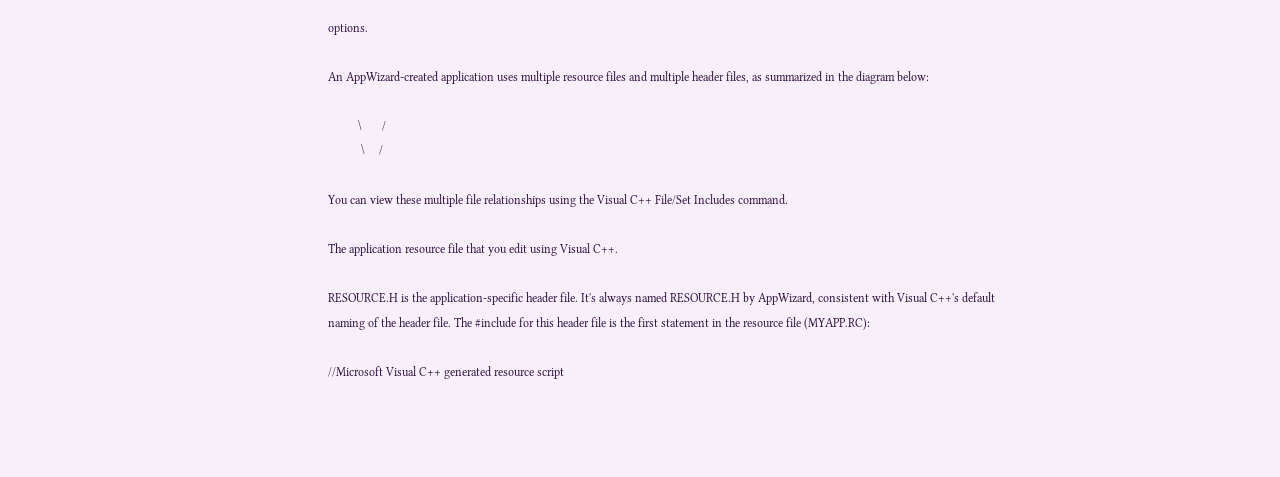options.

An AppWizard-created application uses multiple resource files and multiple header files, as summarized in the diagram below:

          \       /
           \     /

You can view these multiple file relationships using the Visual C++ File/Set Includes command.

The application resource file that you edit using Visual C++.

RESOURCE.H is the application-specific header file. It's always named RESOURCE.H by AppWizard, consistent with Visual C++'s default naming of the header file. The #include for this header file is the first statement in the resource file (MYAPP.RC):

//Microsoft Visual C++ generated resource script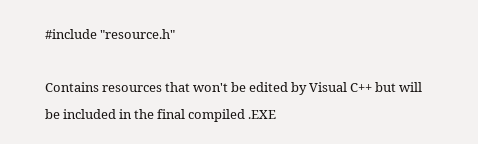#include "resource.h"

Contains resources that won't be edited by Visual C++ but will be included in the final compiled .EXE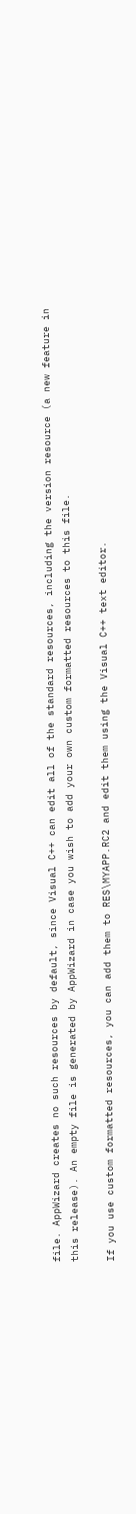file. AppWizard creates no such resources by default, since Visual C++ can edit all of the standard resources, including the version resource (a new feature in this release). An empty file is generated by AppWizard in case you wish to add your own custom formatted resources to this file.

If you use custom formatted resources, you can add them to RES\MYAPP.RC2 and edit them using the Visual C++ text editor.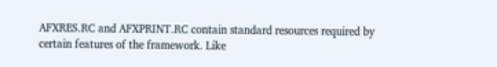AFXRES.RC and AFXPRINT.RC contain standard resources required by certain features of the framework. Like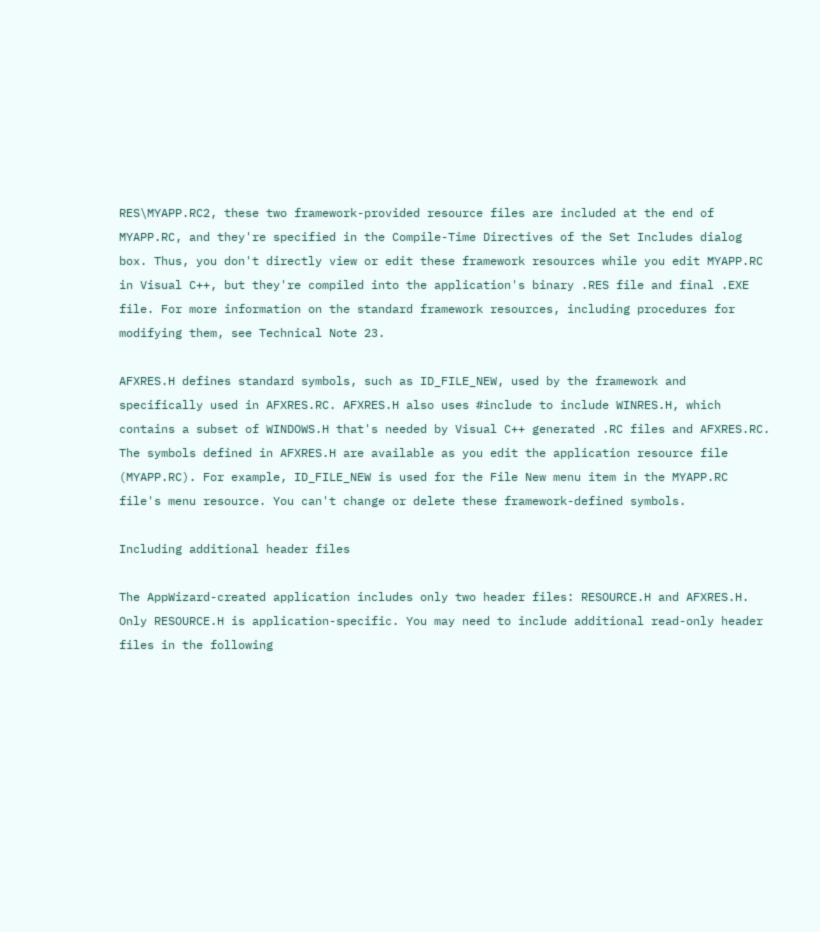RES\MYAPP.RC2, these two framework-provided resource files are included at the end of MYAPP.RC, and they're specified in the Compile-Time Directives of the Set Includes dialog box. Thus, you don't directly view or edit these framework resources while you edit MYAPP.RC in Visual C++, but they're compiled into the application's binary .RES file and final .EXE file. For more information on the standard framework resources, including procedures for modifying them, see Technical Note 23.

AFXRES.H defines standard symbols, such as ID_FILE_NEW, used by the framework and specifically used in AFXRES.RC. AFXRES.H also uses #include to include WINRES.H, which contains a subset of WINDOWS.H that's needed by Visual C++ generated .RC files and AFXRES.RC. The symbols defined in AFXRES.H are available as you edit the application resource file (MYAPP.RC). For example, ID_FILE_NEW is used for the File New menu item in the MYAPP.RC file's menu resource. You can't change or delete these framework-defined symbols.

Including additional header files

The AppWizard-created application includes only two header files: RESOURCE.H and AFXRES.H. Only RESOURCE.H is application-specific. You may need to include additional read-only header files in the following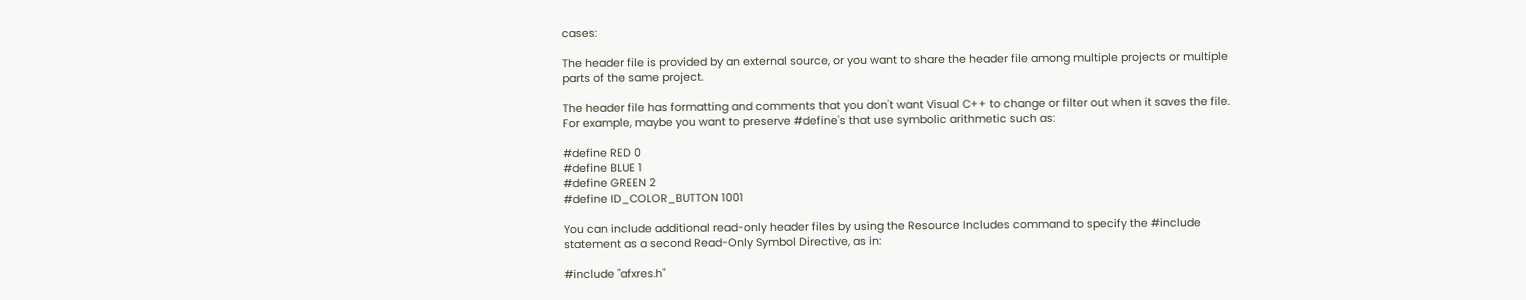cases:

The header file is provided by an external source, or you want to share the header file among multiple projects or multiple parts of the same project.

The header file has formatting and comments that you don't want Visual C++ to change or filter out when it saves the file. For example, maybe you want to preserve #define's that use symbolic arithmetic such as:

#define RED 0
#define BLUE 1
#define GREEN 2
#define ID_COLOR_BUTTON 1001

You can include additional read-only header files by using the Resource Includes command to specify the #include statement as a second Read-Only Symbol Directive, as in:

#include "afxres.h"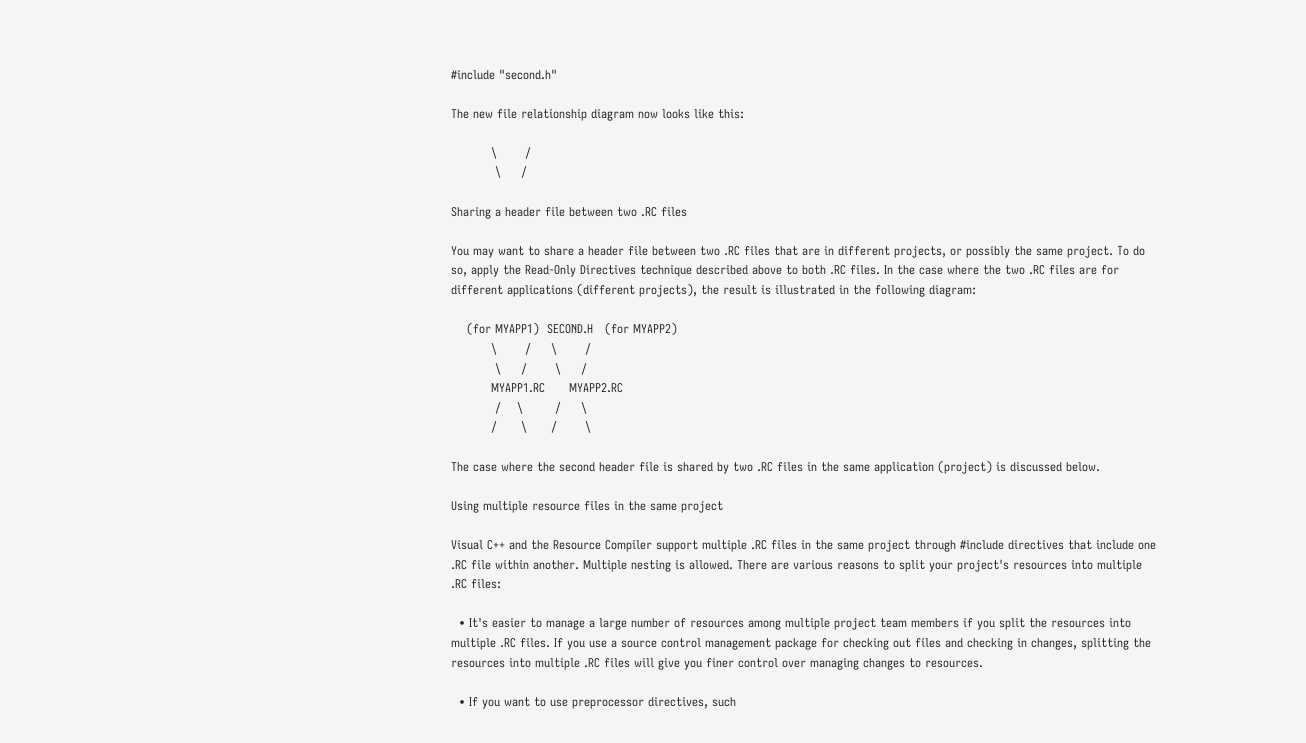#include "second.h"

The new file relationship diagram now looks like this:

          \       /
           \     /

Sharing a header file between two .RC files

You may want to share a header file between two .RC files that are in different projects, or possibly the same project. To do so, apply the Read-Only Directives technique described above to both .RC files. In the case where the two .RC files are for different applications (different projects), the result is illustrated in the following diagram:

    (for MYAPP1)  SECOND.H   (for MYAPP2)
          \       /     \       /
           \     /       \     /
          MYAPP1.RC      MYAPP2.RC
           /    \        /     \
          /      \      /       \

The case where the second header file is shared by two .RC files in the same application (project) is discussed below.

Using multiple resource files in the same project

Visual C++ and the Resource Compiler support multiple .RC files in the same project through #include directives that include one .RC file within another. Multiple nesting is allowed. There are various reasons to split your project's resources into multiple .RC files:

  • It's easier to manage a large number of resources among multiple project team members if you split the resources into multiple .RC files. If you use a source control management package for checking out files and checking in changes, splitting the resources into multiple .RC files will give you finer control over managing changes to resources.

  • If you want to use preprocessor directives, such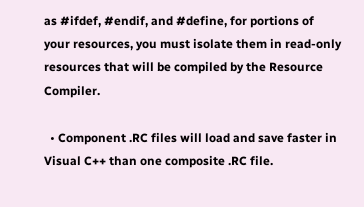as #ifdef, #endif, and #define, for portions of your resources, you must isolate them in read-only resources that will be compiled by the Resource Compiler.

  • Component .RC files will load and save faster in Visual C++ than one composite .RC file.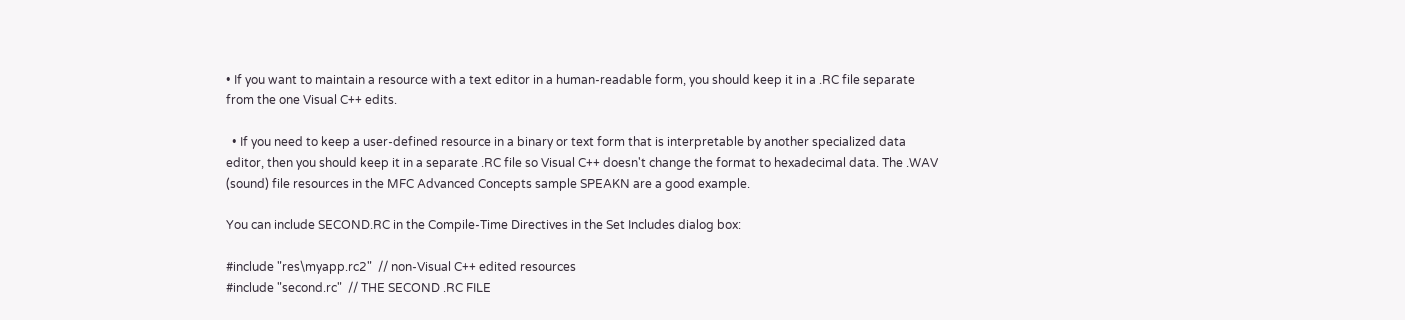• If you want to maintain a resource with a text editor in a human-readable form, you should keep it in a .RC file separate from the one Visual C++ edits.

  • If you need to keep a user-defined resource in a binary or text form that is interpretable by another specialized data editor, then you should keep it in a separate .RC file so Visual C++ doesn't change the format to hexadecimal data. The .WAV (sound) file resources in the MFC Advanced Concepts sample SPEAKN are a good example.

You can include SECOND.RC in the Compile-Time Directives in the Set Includes dialog box:

#include "res\myapp.rc2"  // non-Visual C++ edited resources
#include "second.rc"  // THE SECOND .RC FILE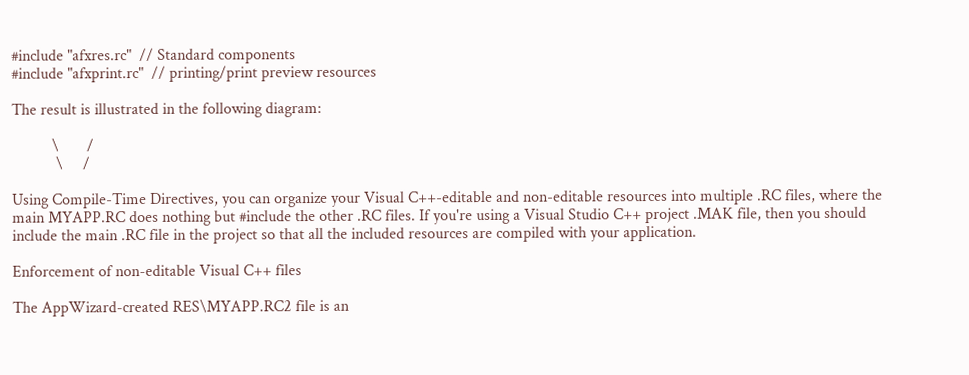#include "afxres.rc"  // Standard components
#include "afxprint.rc"  // printing/print preview resources

The result is illustrated in the following diagram:

          \       /
           \     /

Using Compile-Time Directives, you can organize your Visual C++-editable and non-editable resources into multiple .RC files, where the main MYAPP.RC does nothing but #include the other .RC files. If you're using a Visual Studio C++ project .MAK file, then you should include the main .RC file in the project so that all the included resources are compiled with your application.

Enforcement of non-editable Visual C++ files

The AppWizard-created RES\MYAPP.RC2 file is an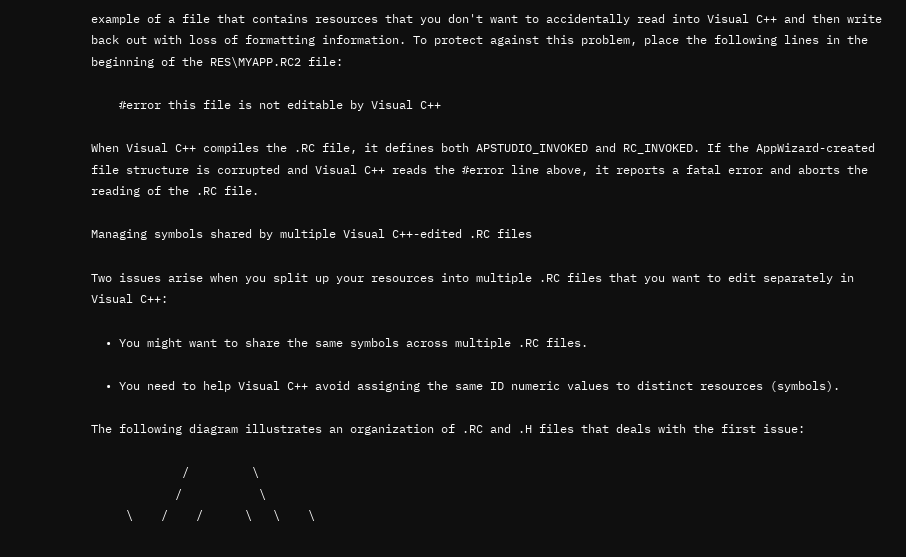example of a file that contains resources that you don't want to accidentally read into Visual C++ and then write back out with loss of formatting information. To protect against this problem, place the following lines in the beginning of the RES\MYAPP.RC2 file:

    #error this file is not editable by Visual C++

When Visual C++ compiles the .RC file, it defines both APSTUDIO_INVOKED and RC_INVOKED. If the AppWizard-created file structure is corrupted and Visual C++ reads the #error line above, it reports a fatal error and aborts the reading of the .RC file.

Managing symbols shared by multiple Visual C++-edited .RC files

Two issues arise when you split up your resources into multiple .RC files that you want to edit separately in Visual C++:

  • You might want to share the same symbols across multiple .RC files.

  • You need to help Visual C++ avoid assigning the same ID numeric values to distinct resources (symbols).

The following diagram illustrates an organization of .RC and .H files that deals with the first issue:

             /         \
            /           \
     \    /    /      \   \    \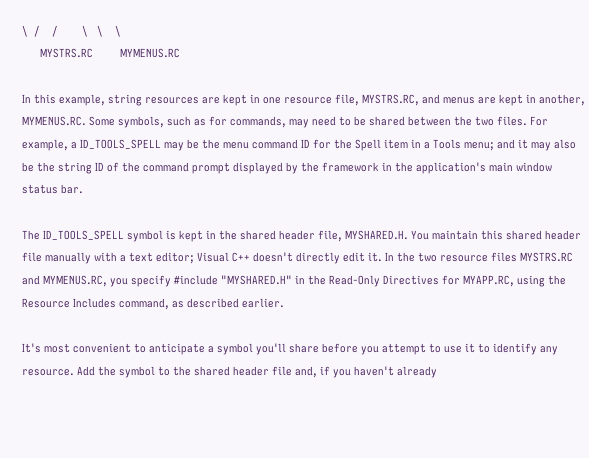\  /    /        \   \    \
      MYSTRS.RC         MYMENUS.RC

In this example, string resources are kept in one resource file, MYSTRS.RC, and menus are kept in another, MYMENUS.RC. Some symbols, such as for commands, may need to be shared between the two files. For example, a ID_TOOLS_SPELL may be the menu command ID for the Spell item in a Tools menu; and it may also be the string ID of the command prompt displayed by the framework in the application's main window status bar.

The ID_TOOLS_SPELL symbol is kept in the shared header file, MYSHARED.H. You maintain this shared header file manually with a text editor; Visual C++ doesn't directly edit it. In the two resource files MYSTRS.RC and MYMENUS.RC, you specify #include "MYSHARED.H" in the Read-Only Directives for MYAPP.RC, using the Resource Includes command, as described earlier.

It's most convenient to anticipate a symbol you'll share before you attempt to use it to identify any resource. Add the symbol to the shared header file and, if you haven't already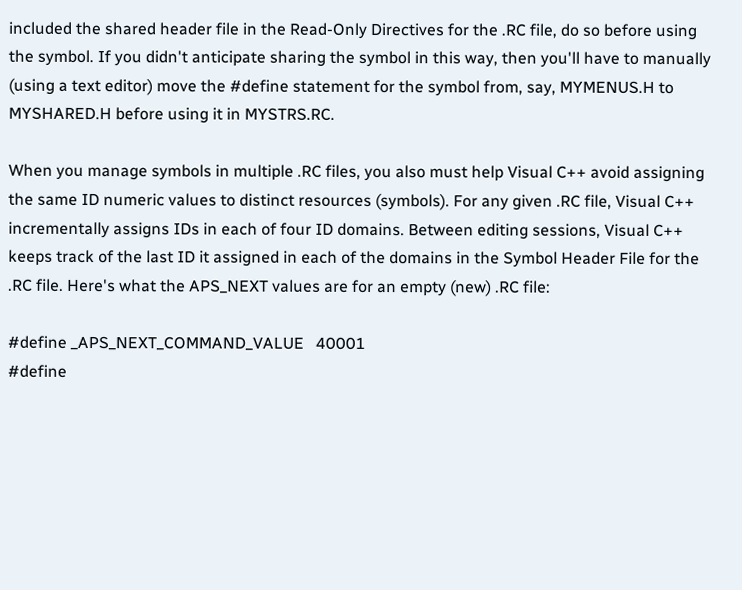included the shared header file in the Read-Only Directives for the .RC file, do so before using the symbol. If you didn't anticipate sharing the symbol in this way, then you'll have to manually (using a text editor) move the #define statement for the symbol from, say, MYMENUS.H to MYSHARED.H before using it in MYSTRS.RC.

When you manage symbols in multiple .RC files, you also must help Visual C++ avoid assigning the same ID numeric values to distinct resources (symbols). For any given .RC file, Visual C++ incrementally assigns IDs in each of four ID domains. Between editing sessions, Visual C++ keeps track of the last ID it assigned in each of the domains in the Symbol Header File for the .RC file. Here's what the APS_NEXT values are for an empty (new) .RC file:

#define _APS_NEXT_COMMAND_VALUE   40001
#define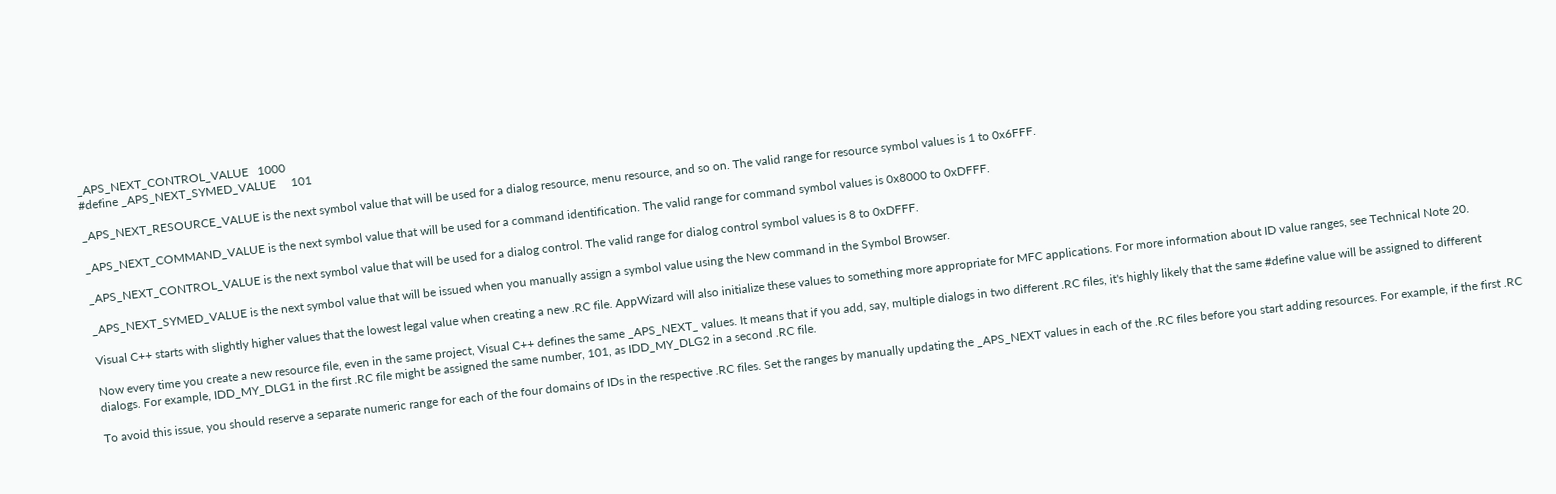_APS_NEXT_CONTROL_VALUE   1000
#define _APS_NEXT_SYMED_VALUE     101

_APS_NEXT_RESOURCE_VALUE is the next symbol value that will be used for a dialog resource, menu resource, and so on. The valid range for resource symbol values is 1 to 0x6FFF.

_APS_NEXT_COMMAND_VALUE is the next symbol value that will be used for a command identification. The valid range for command symbol values is 0x8000 to 0xDFFF.

_APS_NEXT_CONTROL_VALUE is the next symbol value that will be used for a dialog control. The valid range for dialog control symbol values is 8 to 0xDFFF.

_APS_NEXT_SYMED_VALUE is the next symbol value that will be issued when you manually assign a symbol value using the New command in the Symbol Browser.

Visual C++ starts with slightly higher values that the lowest legal value when creating a new .RC file. AppWizard will also initialize these values to something more appropriate for MFC applications. For more information about ID value ranges, see Technical Note 20.

Now every time you create a new resource file, even in the same project, Visual C++ defines the same _APS_NEXT_ values. It means that if you add, say, multiple dialogs in two different .RC files, it's highly likely that the same #define value will be assigned to different dialogs. For example, IDD_MY_DLG1 in the first .RC file might be assigned the same number, 101, as IDD_MY_DLG2 in a second .RC file.

To avoid this issue, you should reserve a separate numeric range for each of the four domains of IDs in the respective .RC files. Set the ranges by manually updating the _APS_NEXT values in each of the .RC files before you start adding resources. For example, if the first .RC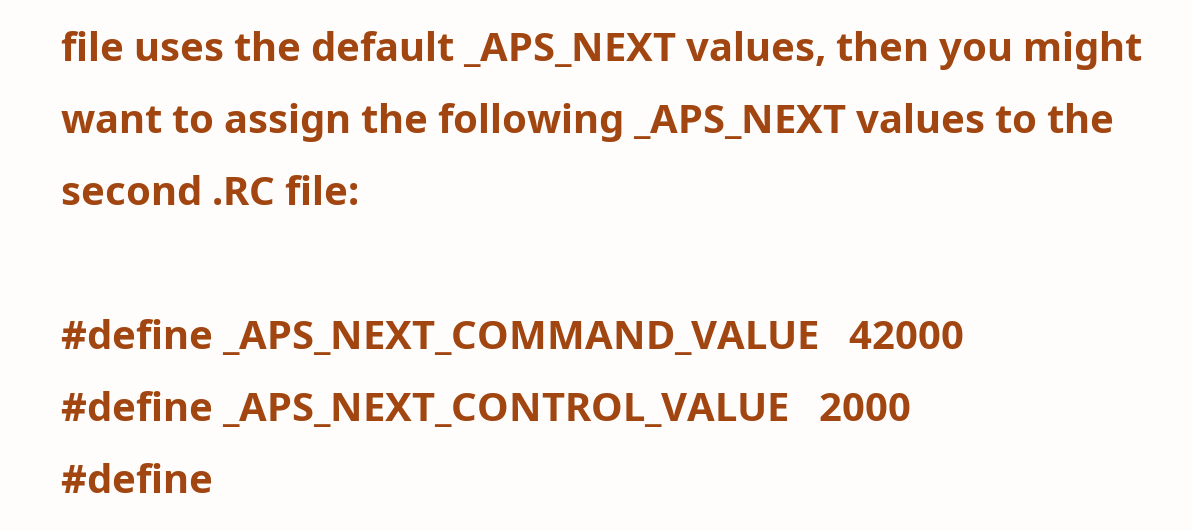file uses the default _APS_NEXT values, then you might want to assign the following _APS_NEXT values to the second .RC file:

#define _APS_NEXT_COMMAND_VALUE   42000
#define _APS_NEXT_CONTROL_VALUE   2000
#define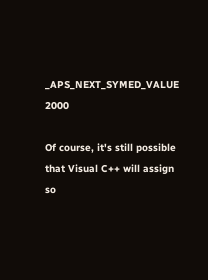_APS_NEXT_SYMED_VALUE     2000

Of course, it's still possible that Visual C++ will assign so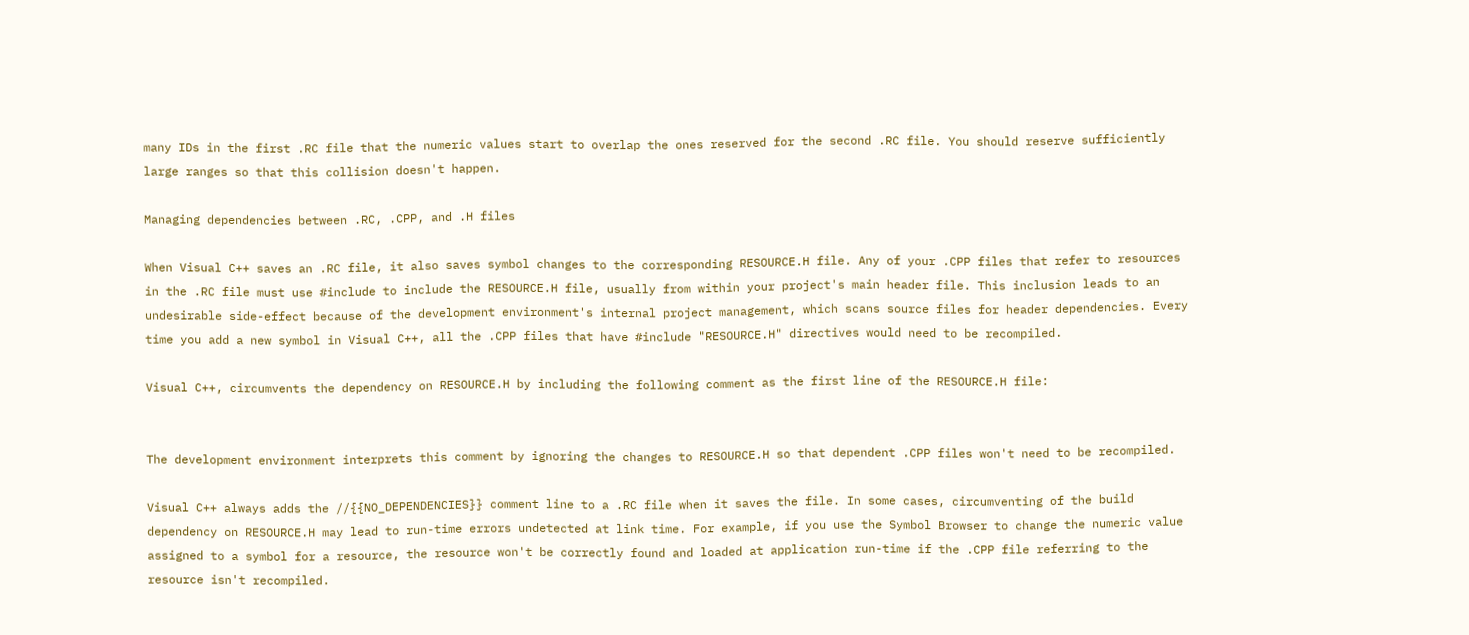many IDs in the first .RC file that the numeric values start to overlap the ones reserved for the second .RC file. You should reserve sufficiently large ranges so that this collision doesn't happen.

Managing dependencies between .RC, .CPP, and .H files

When Visual C++ saves an .RC file, it also saves symbol changes to the corresponding RESOURCE.H file. Any of your .CPP files that refer to resources in the .RC file must use #include to include the RESOURCE.H file, usually from within your project's main header file. This inclusion leads to an undesirable side-effect because of the development environment's internal project management, which scans source files for header dependencies. Every time you add a new symbol in Visual C++, all the .CPP files that have #include "RESOURCE.H" directives would need to be recompiled.

Visual C++, circumvents the dependency on RESOURCE.H by including the following comment as the first line of the RESOURCE.H file:


The development environment interprets this comment by ignoring the changes to RESOURCE.H so that dependent .CPP files won't need to be recompiled.

Visual C++ always adds the //{{NO_DEPENDENCIES}} comment line to a .RC file when it saves the file. In some cases, circumventing of the build dependency on RESOURCE.H may lead to run-time errors undetected at link time. For example, if you use the Symbol Browser to change the numeric value assigned to a symbol for a resource, the resource won't be correctly found and loaded at application run-time if the .CPP file referring to the resource isn't recompiled.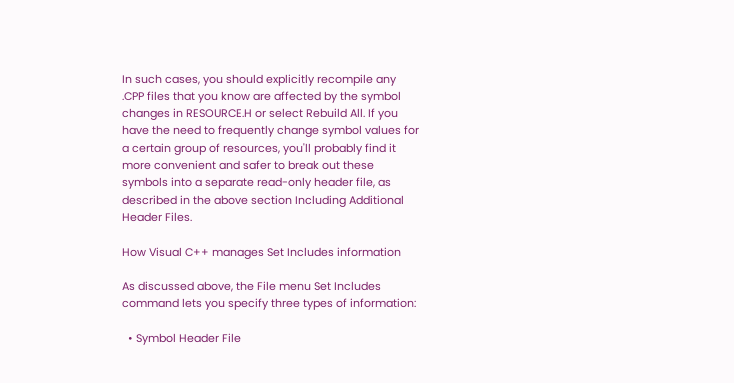In such cases, you should explicitly recompile any .CPP files that you know are affected by the symbol changes in RESOURCE.H or select Rebuild All. If you have the need to frequently change symbol values for a certain group of resources, you'll probably find it more convenient and safer to break out these symbols into a separate read-only header file, as described in the above section Including Additional Header Files.

How Visual C++ manages Set Includes information

As discussed above, the File menu Set Includes command lets you specify three types of information:

  • Symbol Header File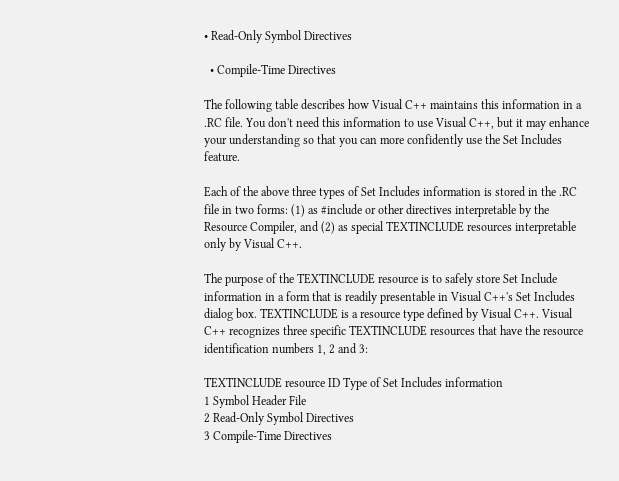• Read-Only Symbol Directives

  • Compile-Time Directives

The following table describes how Visual C++ maintains this information in a .RC file. You don't need this information to use Visual C++, but it may enhance your understanding so that you can more confidently use the Set Includes feature.

Each of the above three types of Set Includes information is stored in the .RC file in two forms: (1) as #include or other directives interpretable by the Resource Compiler, and (2) as special TEXTINCLUDE resources interpretable only by Visual C++.

The purpose of the TEXTINCLUDE resource is to safely store Set Include information in a form that is readily presentable in Visual C++'s Set Includes dialog box. TEXTINCLUDE is a resource type defined by Visual C++. Visual C++ recognizes three specific TEXTINCLUDE resources that have the resource identification numbers 1, 2 and 3:

TEXTINCLUDE resource ID Type of Set Includes information
1 Symbol Header File
2 Read-Only Symbol Directives
3 Compile-Time Directives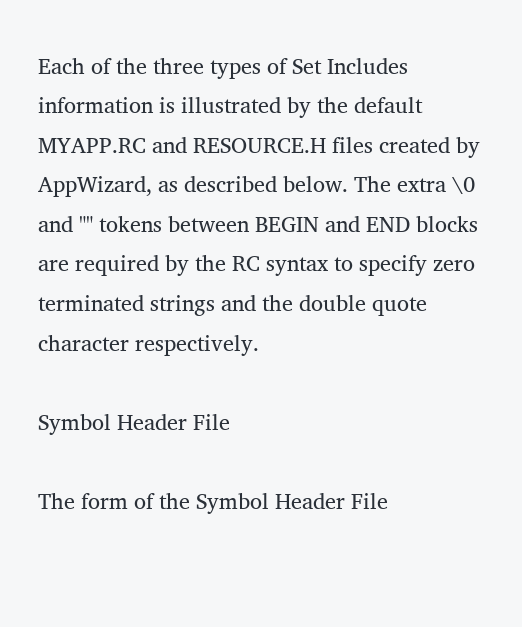Each of the three types of Set Includes information is illustrated by the default MYAPP.RC and RESOURCE.H files created by AppWizard, as described below. The extra \0 and "" tokens between BEGIN and END blocks are required by the RC syntax to specify zero terminated strings and the double quote character respectively.

Symbol Header File

The form of the Symbol Header File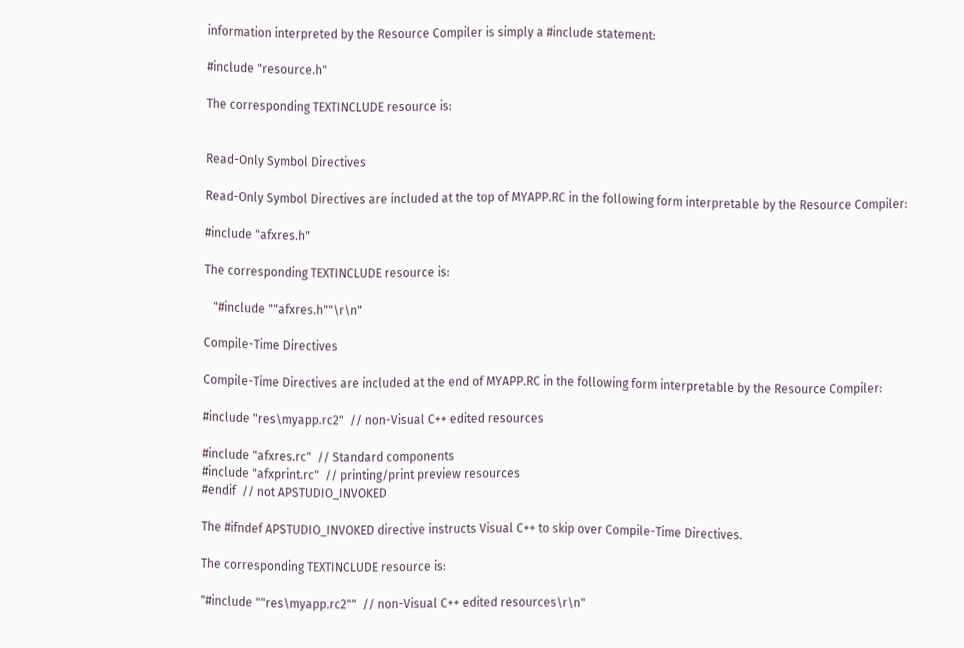information interpreted by the Resource Compiler is simply a #include statement:

#include "resource.h"

The corresponding TEXTINCLUDE resource is:


Read-Only Symbol Directives

Read-Only Symbol Directives are included at the top of MYAPP.RC in the following form interpretable by the Resource Compiler:

#include "afxres.h"

The corresponding TEXTINCLUDE resource is:

   "#include ""afxres.h""\r\n"

Compile-Time Directives

Compile-Time Directives are included at the end of MYAPP.RC in the following form interpretable by the Resource Compiler:

#include "res\myapp.rc2"  // non-Visual C++ edited resources

#include "afxres.rc"  // Standard components
#include "afxprint.rc"  // printing/print preview resources
#endif  // not APSTUDIO_INVOKED

The #ifndef APSTUDIO_INVOKED directive instructs Visual C++ to skip over Compile-Time Directives.

The corresponding TEXTINCLUDE resource is:

"#include ""res\myapp.rc2""  // non-Visual C++ edited resources\r\n"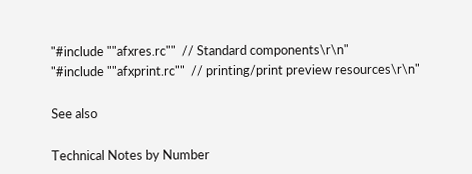"#include ""afxres.rc""  // Standard components\r\n"
"#include ""afxprint.rc""  // printing/print preview resources\r\n"

See also

Technical Notes by Number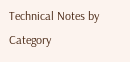Technical Notes by Category